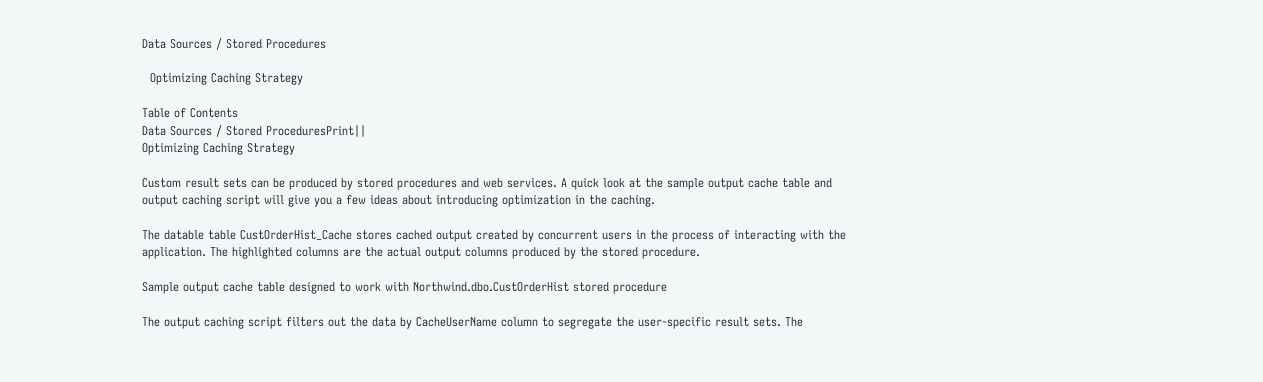Data Sources / Stored Procedures

  Optimizing Caching Strategy

Table of Contents
Data Sources / Stored ProceduresPrint||
Optimizing Caching Strategy

Custom result sets can be produced by stored procedures and web services. A quick look at the sample output cache table and output caching script will give you a few ideas about introducing optimization in the caching.

The datable table CustOrderHist_Cache stores cached output created by concurrent users in the process of interacting with the application. The highlighted columns are the actual output columns produced by the stored procedure.

Sample output cache table designed to work with Northwind.dbo.CustOrderHist stored procedure

The output caching script filters out the data by CacheUserName column to segregate the user-specific result sets. The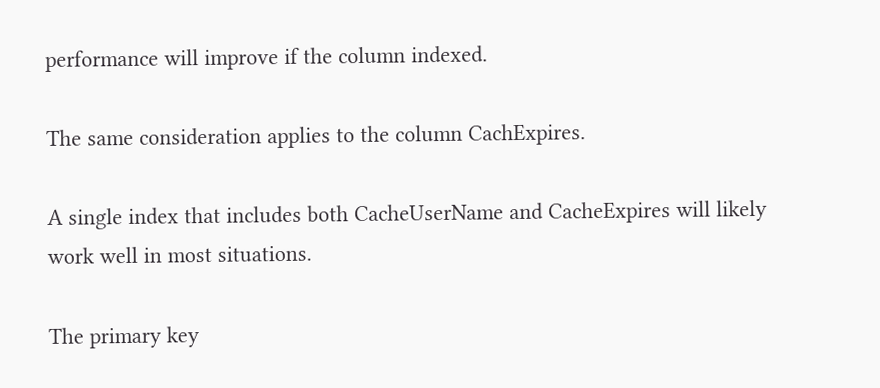performance will improve if the column indexed.

The same consideration applies to the column CachExpires.

A single index that includes both CacheUserName and CacheExpires will likely work well in most situations.

The primary key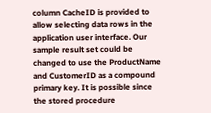column CacheID is provided to allow selecting data rows in the application user interface. Our sample result set could be changed to use the ProductName  and CustomerID as a compound primary key. It is possible since the stored procedure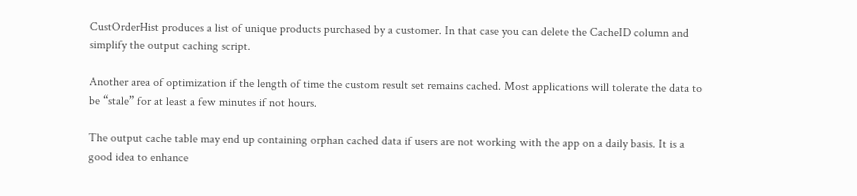CustOrderHist produces a list of unique products purchased by a customer. In that case you can delete the CacheID column and simplify the output caching script.

Another area of optimization if the length of time the custom result set remains cached. Most applications will tolerate the data to be “stale” for at least a few minutes if not hours.

The output cache table may end up containing orphan cached data if users are not working with the app on a daily basis. It is a good idea to enhance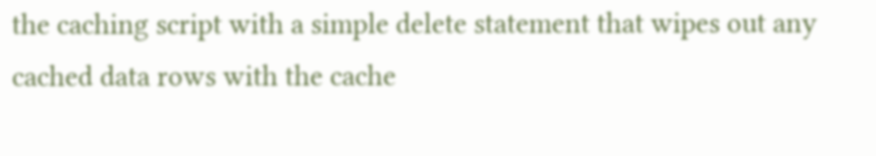the caching script with a simple delete statement that wipes out any cached data rows with the cache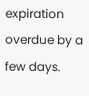expiration overdue by a few days.